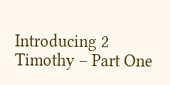Introducing 2 Timothy – Part One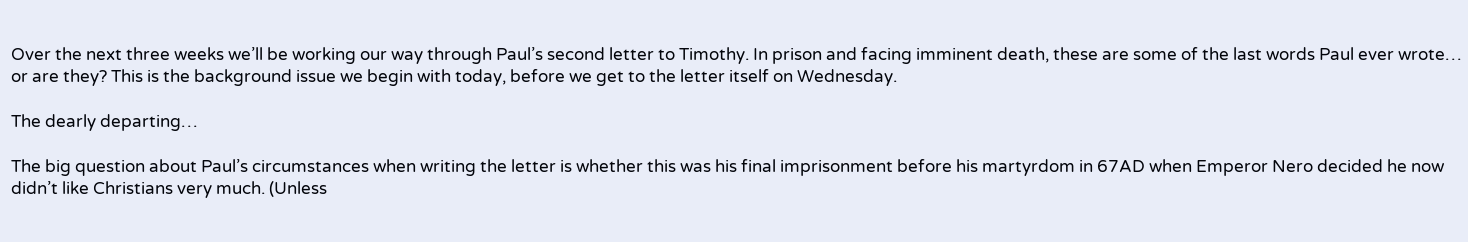Over the next three weeks we’ll be working our way through Paul’s second letter to Timothy. In prison and facing imminent death, these are some of the last words Paul ever wrote… or are they? This is the background issue we begin with today, before we get to the letter itself on Wednesday.

The dearly departing…

The big question about Paul’s circumstances when writing the letter is whether this was his final imprisonment before his martyrdom in 67AD when Emperor Nero decided he now didn’t like Christians very much. (Unless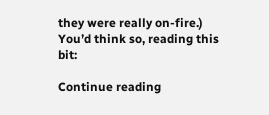they were really on-fire.) You’d think so, reading this bit:

Continue reading